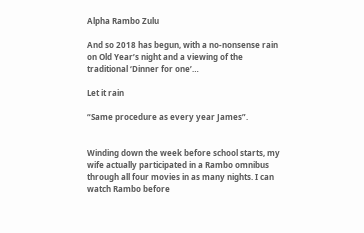Alpha Rambo Zulu

And so 2018 has begun, with a no-nonsense rain on Old Year’s night and a viewing of the traditional ‘Dinner for one’…

Let it rain

“Same procedure as every year James”.


Winding down the week before school starts, my wife actually participated in a Rambo omnibus through all four movies in as many nights. I can watch Rambo before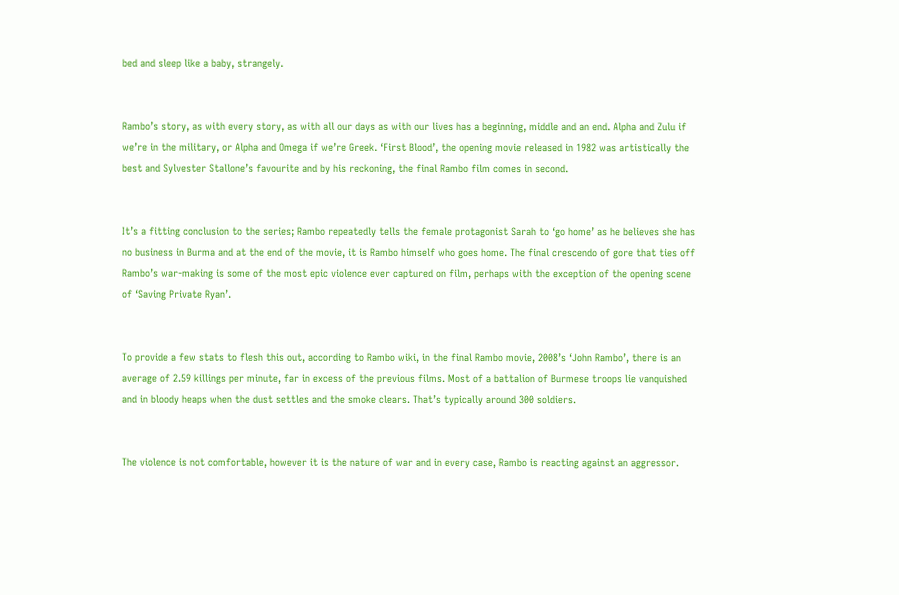bed and sleep like a baby, strangely.


Rambo’s story, as with every story, as with all our days as with our lives has a beginning, middle and an end. Alpha and Zulu if we’re in the military, or Alpha and Omega if we’re Greek. ‘First Blood’, the opening movie released in 1982 was artistically the best and Sylvester Stallone’s favourite and by his reckoning, the final Rambo film comes in second.


It’s a fitting conclusion to the series; Rambo repeatedly tells the female protagonist Sarah to ‘go home’ as he believes she has no business in Burma and at the end of the movie, it is Rambo himself who goes home. The final crescendo of gore that ties off Rambo’s war-making is some of the most epic violence ever captured on film, perhaps with the exception of the opening scene of ‘Saving Private Ryan’.


To provide a few stats to flesh this out, according to Rambo wiki, in the final Rambo movie, 2008’s ‘John Rambo’, there is an average of 2.59 killings per minute, far in excess of the previous films. Most of a battalion of Burmese troops lie vanquished and in bloody heaps when the dust settles and the smoke clears. That’s typically around 300 soldiers.


The violence is not comfortable, however it is the nature of war and in every case, Rambo is reacting against an aggressor.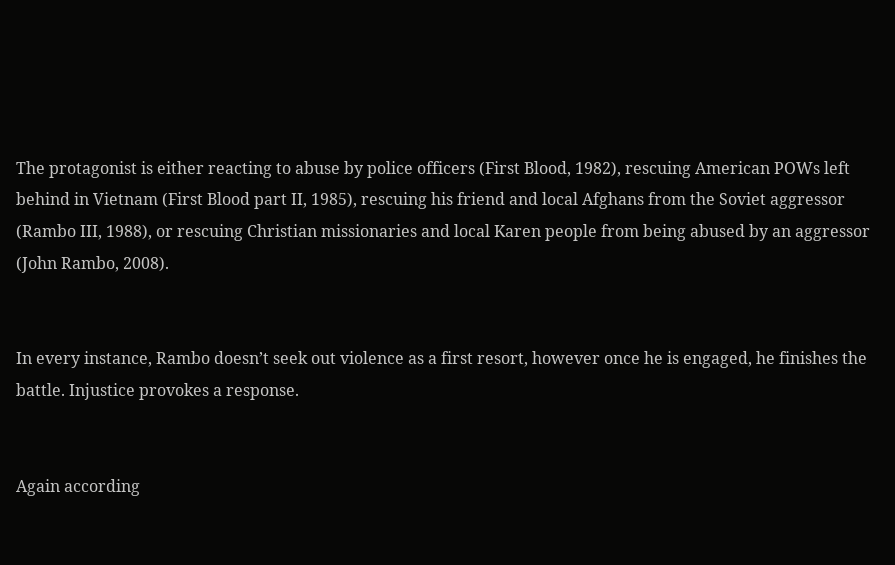The protagonist is either reacting to abuse by police officers (First Blood, 1982), rescuing American POWs left behind in Vietnam (First Blood part II, 1985), rescuing his friend and local Afghans from the Soviet aggressor (Rambo III, 1988), or rescuing Christian missionaries and local Karen people from being abused by an aggressor (John Rambo, 2008).


In every instance, Rambo doesn’t seek out violence as a first resort, however once he is engaged, he finishes the battle. Injustice provokes a response.


Again according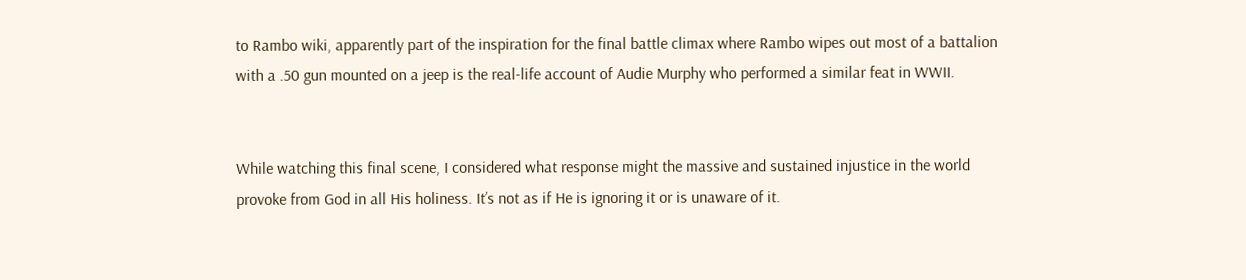to Rambo wiki, apparently part of the inspiration for the final battle climax where Rambo wipes out most of a battalion with a .50 gun mounted on a jeep is the real-life account of Audie Murphy who performed a similar feat in WWII.


While watching this final scene, I considered what response might the massive and sustained injustice in the world provoke from God in all His holiness. It’s not as if He is ignoring it or is unaware of it.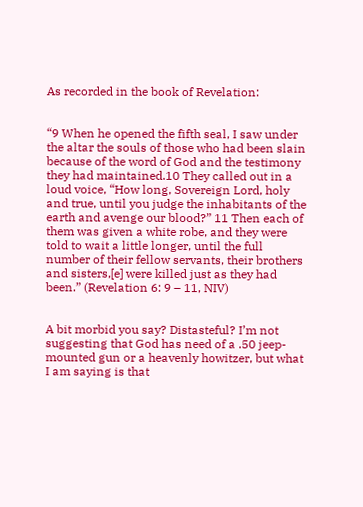As recorded in the book of Revelation:


“9 When he opened the fifth seal, I saw under the altar the souls of those who had been slain because of the word of God and the testimony they had maintained.10 They called out in a loud voice, “How long, Sovereign Lord, holy and true, until you judge the inhabitants of the earth and avenge our blood?” 11 Then each of them was given a white robe, and they were told to wait a little longer, until the full number of their fellow servants, their brothers and sisters,[e] were killed just as they had been.” (Revelation 6: 9 – 11, NIV)


A bit morbid you say? Distasteful? I’m not suggesting that God has need of a .50 jeep-mounted gun or a heavenly howitzer, but what I am saying is that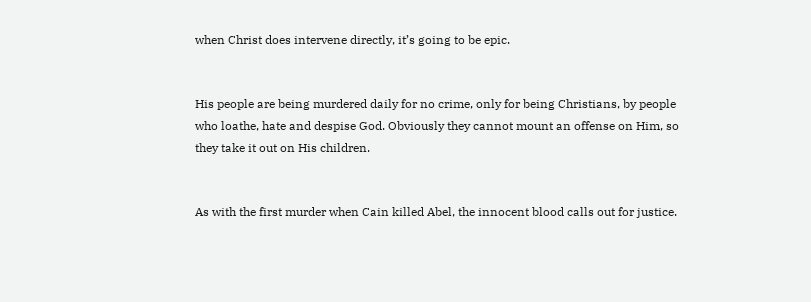when Christ does intervene directly, it’s going to be epic.


His people are being murdered daily for no crime, only for being Christians, by people who loathe, hate and despise God. Obviously they cannot mount an offense on Him, so they take it out on His children.


As with the first murder when Cain killed Abel, the innocent blood calls out for justice.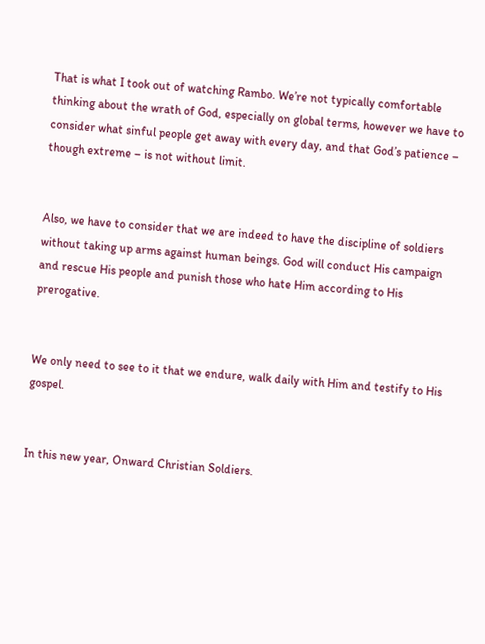That is what I took out of watching Rambo. We’re not typically comfortable thinking about the wrath of God, especially on global terms, however we have to consider what sinful people get away with every day, and that God’s patience – though extreme – is not without limit.


Also, we have to consider that we are indeed to have the discipline of soldiers without taking up arms against human beings. God will conduct His campaign and rescue His people and punish those who hate Him according to His prerogative.


We only need to see to it that we endure, walk daily with Him and testify to His gospel.


In this new year, Onward Christian Soldiers.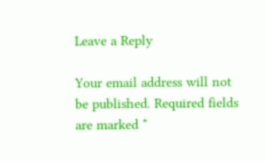Leave a Reply

Your email address will not be published. Required fields are marked *